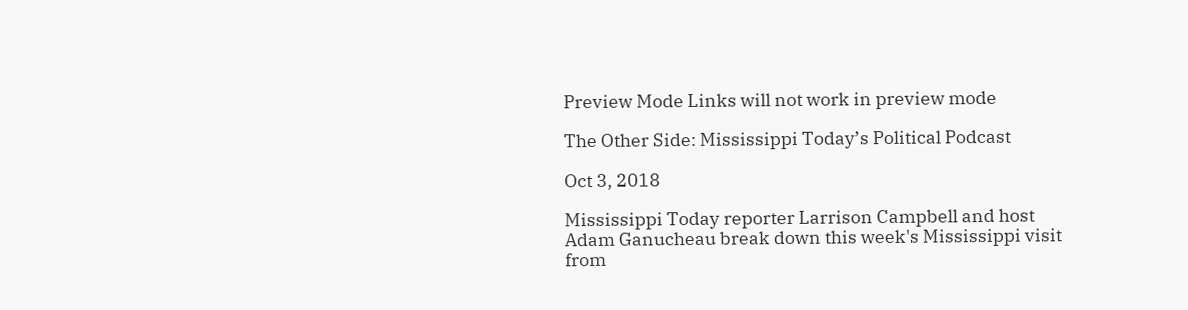Preview Mode Links will not work in preview mode

The Other Side: Mississippi Today’s Political Podcast

Oct 3, 2018

Mississippi Today reporter Larrison Campbell and host Adam Ganucheau break down this week's Mississippi visit from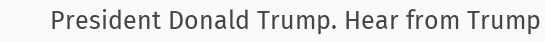President Donald Trump. Hear from Trump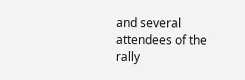and several attendees of the rally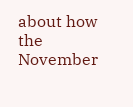about how the November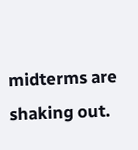midterms are shaking out.